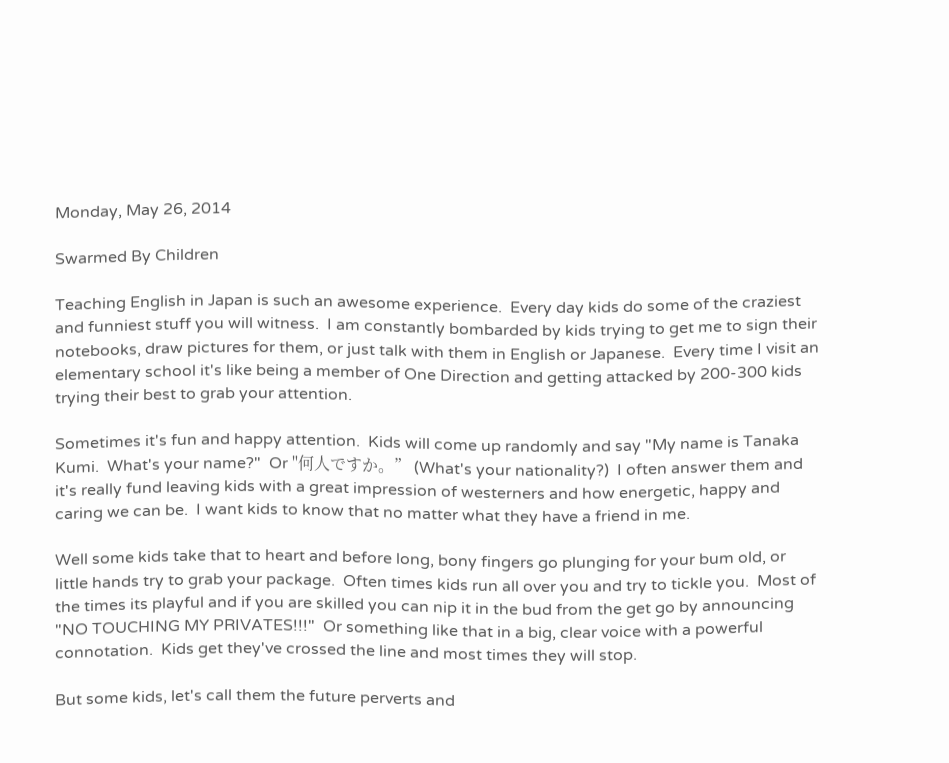Monday, May 26, 2014

Swarmed By Children

Teaching English in Japan is such an awesome experience.  Every day kids do some of the craziest and funniest stuff you will witness.  I am constantly bombarded by kids trying to get me to sign their notebooks, draw pictures for them, or just talk with them in English or Japanese.  Every time I visit an elementary school it's like being a member of One Direction and getting attacked by 200-300 kids trying their best to grab your attention.

Sometimes it's fun and happy attention.  Kids will come up randomly and say "My name is Tanaka Kumi.  What's your name?"  Or "何人ですか。” (What's your nationality?)  I often answer them and it's really fund leaving kids with a great impression of westerners and how energetic, happy and caring we can be.  I want kids to know that no matter what they have a friend in me.

Well some kids take that to heart and before long, bony fingers go plunging for your bum old, or little hands try to grab your package.  Often times kids run all over you and try to tickle you.  Most of the times its playful and if you are skilled you can nip it in the bud from the get go by announcing "NO TOUCHING MY PRIVATES!!!"  Or something like that in a big, clear voice with a powerful connotation.  Kids get they've crossed the line and most times they will stop.

But some kids, let's call them the future perverts and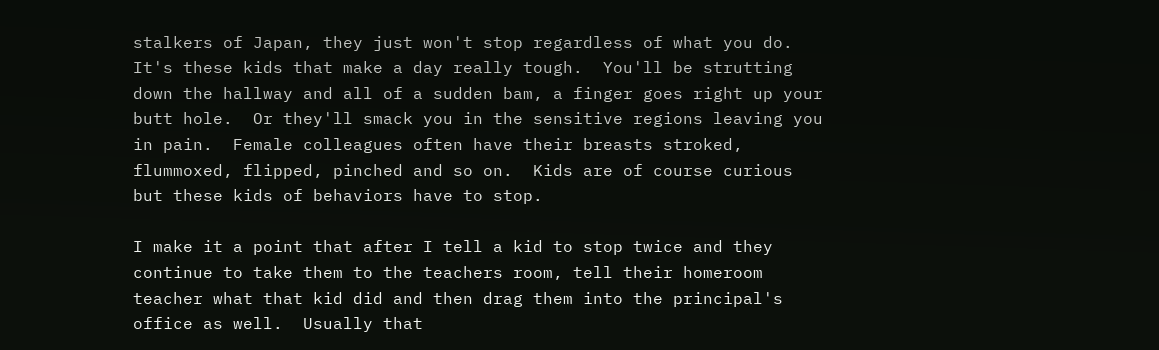stalkers of Japan, they just won't stop regardless of what you do.  It's these kids that make a day really tough.  You'll be strutting down the hallway and all of a sudden bam, a finger goes right up your butt hole.  Or they'll smack you in the sensitive regions leaving you in pain.  Female colleagues often have their breasts stroked, flummoxed, flipped, pinched and so on.  Kids are of course curious but these kids of behaviors have to stop.

I make it a point that after I tell a kid to stop twice and they continue to take them to the teachers room, tell their homeroom teacher what that kid did and then drag them into the principal's office as well.  Usually that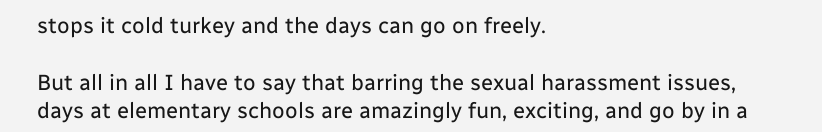stops it cold turkey and the days can go on freely.

But all in all I have to say that barring the sexual harassment issues, days at elementary schools are amazingly fun, exciting, and go by in a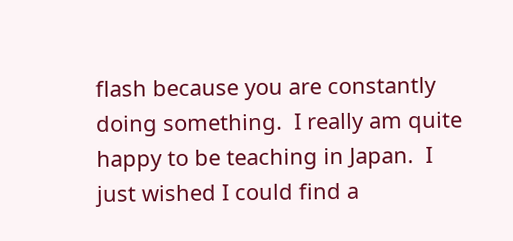flash because you are constantly doing something.  I really am quite happy to be teaching in Japan.  I just wished I could find a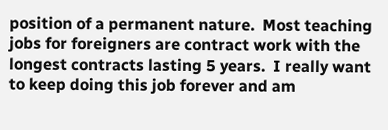position of a permanent nature.  Most teaching jobs for foreigners are contract work with the longest contracts lasting 5 years.  I really want to keep doing this job forever and am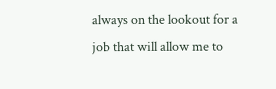always on the lookout for a job that will allow me to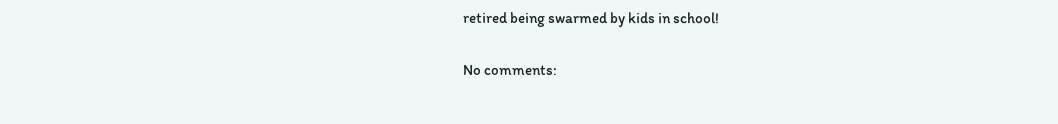retired being swarmed by kids in school!

No comments: